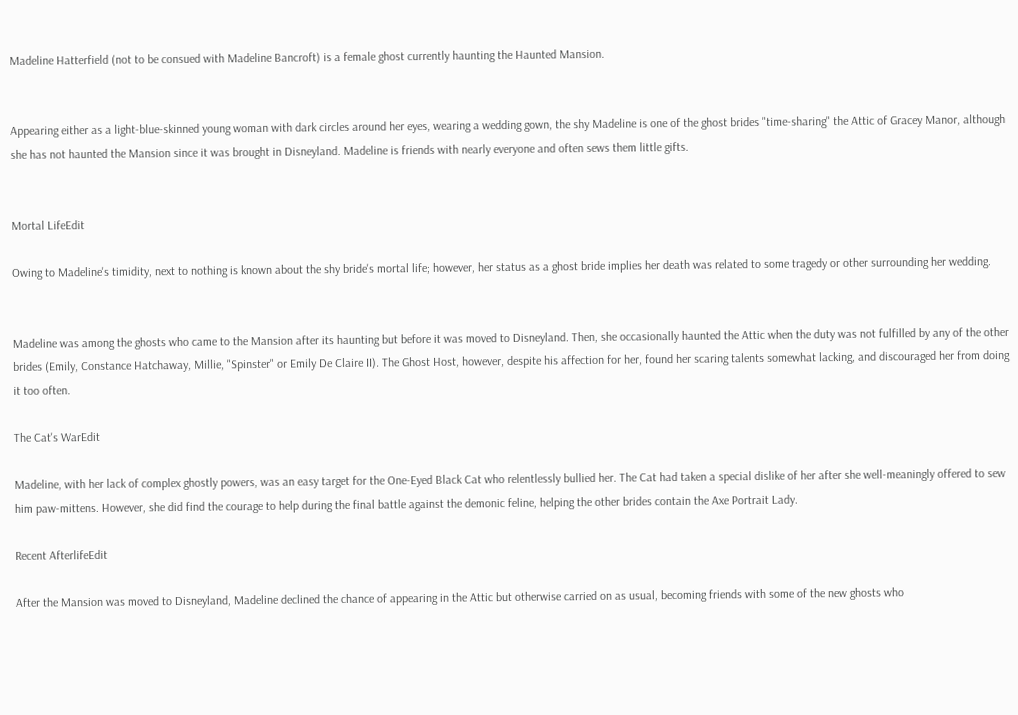Madeline Hatterfield (not to be consued with Madeline Bancroft) is a female ghost currently haunting the Haunted Mansion.


Appearing either as a light-blue-skinned young woman with dark circles around her eyes, wearing a wedding gown, the shy Madeline is one of the ghost brides "time-sharing" the Attic of Gracey Manor, although she has not haunted the Mansion since it was brought in Disneyland. Madeline is friends with nearly everyone and often sews them little gifts.


Mortal LifeEdit

Owing to Madeline's timidity, next to nothing is known about the shy bride's mortal life; however, her status as a ghost bride implies her death was related to some tragedy or other surrounding her wedding.


Madeline was among the ghosts who came to the Mansion after its haunting but before it was moved to Disneyland. Then, she occasionally haunted the Attic when the duty was not fulfilled by any of the other brides (Emily, Constance Hatchaway, Millie, "Spinster" or Emily De Claire II). The Ghost Host, however, despite his affection for her, found her scaring talents somewhat lacking, and discouraged her from doing it too often.

The Cat's WarEdit

Madeline, with her lack of complex ghostly powers, was an easy target for the One-Eyed Black Cat who relentlessly bullied her. The Cat had taken a special dislike of her after she well-meaningly offered to sew him paw-mittens. However, she did find the courage to help during the final battle against the demonic feline, helping the other brides contain the Axe Portrait Lady.

Recent AfterlifeEdit

After the Mansion was moved to Disneyland, Madeline declined the chance of appearing in the Attic but otherwise carried on as usual, becoming friends with some of the new ghosts who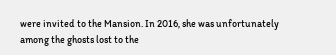were invited to the Mansion. In 2016, she was unfortunately among the ghosts lost to the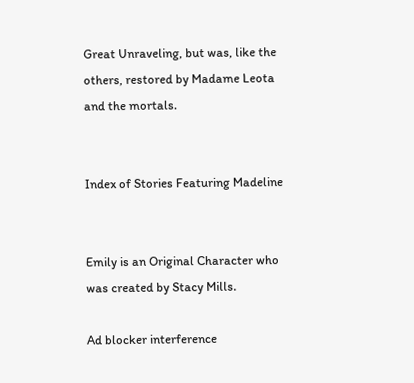Great Unraveling, but was, like the others, restored by Madame Leota and the mortals.


Index of Stories Featuring Madeline


Emily is an Original Character who was created by Stacy Mills.

Ad blocker interference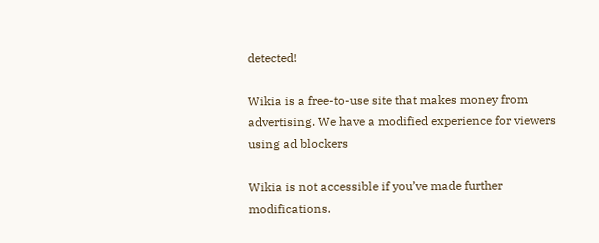detected!

Wikia is a free-to-use site that makes money from advertising. We have a modified experience for viewers using ad blockers

Wikia is not accessible if you’ve made further modifications.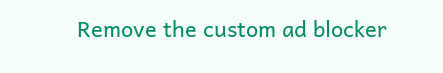Remove the custom ad blocker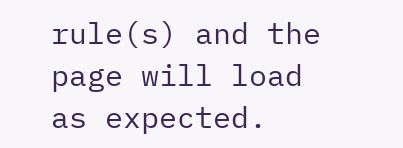rule(s) and the page will load as expected.